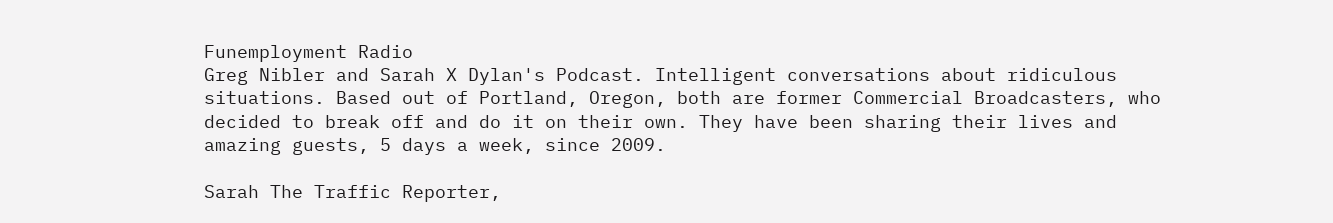Funemployment Radio
Greg Nibler and Sarah X Dylan's Podcast. Intelligent conversations about ridiculous situations. Based out of Portland, Oregon, both are former Commercial Broadcasters, who decided to break off and do it on their own. They have been sharing their lives and amazing guests, 5 days a week, since 2009.

Sarah The Traffic Reporter,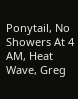Ponytail, No Showers At 4 AM, Heat Wave, Greg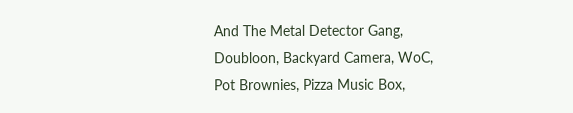And The Metal Detector Gang, Doubloon, Backyard Camera, WoC, Pot Brownies, Pizza Music Box,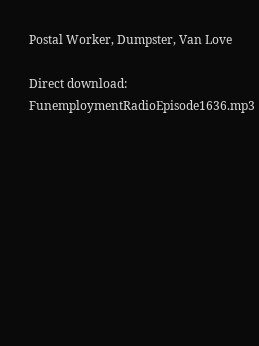Postal Worker, Dumpster, Van Love

Direct download: FunemploymentRadioEpisode1636.mp3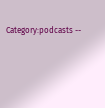Category:podcasts --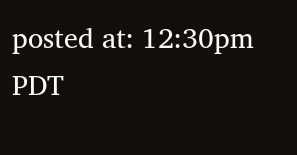posted at: 12:30pm PDT